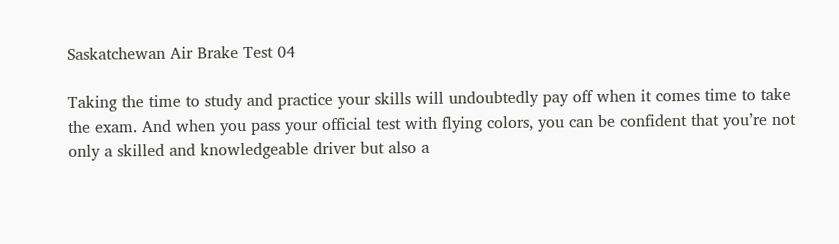Saskatchewan Air Brake Test 04

Taking the time to study and practice your skills will undoubtedly pay off when it comes time to take the exam. And when you pass your official test with flying colors, you can be confident that you’re not only a skilled and knowledgeable driver but also a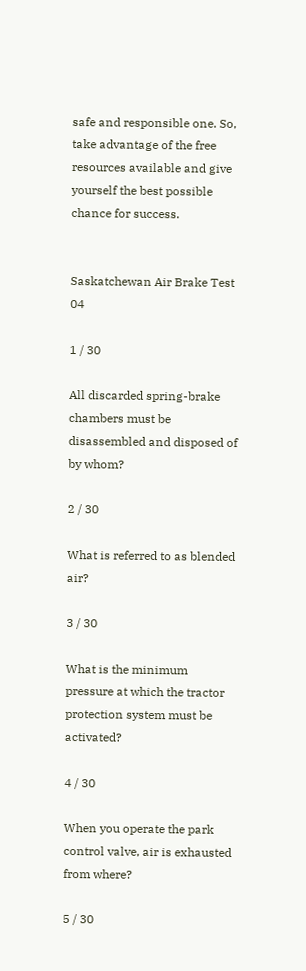safe and responsible one. So, take advantage of the free resources available and give yourself the best possible chance for success.


Saskatchewan Air Brake Test 04

1 / 30

All discarded spring-brake chambers must be disassembled and disposed of by whom?

2 / 30

What is referred to as blended air?

3 / 30

What is the minimum pressure at which the tractor protection system must be activated?

4 / 30

When you operate the park control valve, air is exhausted from where?

5 / 30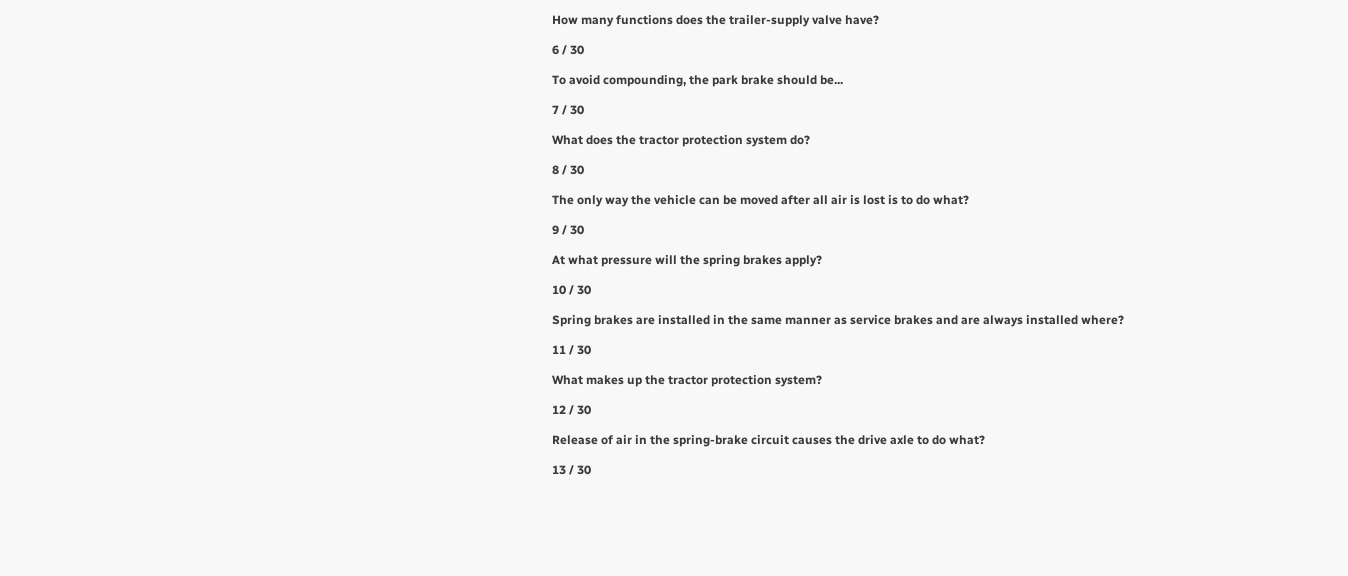How many functions does the trailer-supply valve have?

6 / 30

To avoid compounding, the park brake should be...

7 / 30

What does the tractor protection system do?

8 / 30

The only way the vehicle can be moved after all air is lost is to do what?

9 / 30

At what pressure will the spring brakes apply?

10 / 30

Spring brakes are installed in the same manner as service brakes and are always installed where?

11 / 30

What makes up the tractor protection system?

12 / 30

Release of air in the spring-brake circuit causes the drive axle to do what?

13 / 30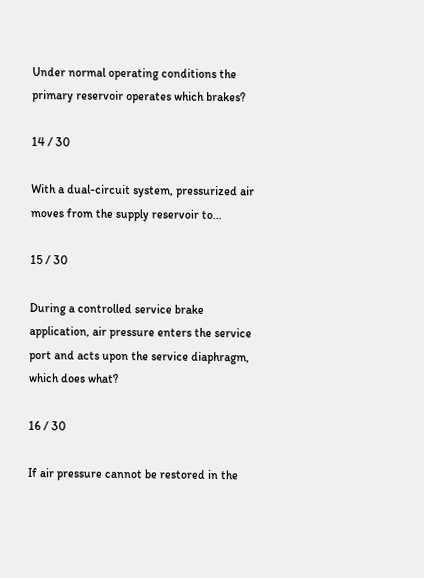Under normal operating conditions the primary reservoir operates which brakes?

14 / 30

With a dual-circuit system, pressurized air moves from the supply reservoir to...

15 / 30

During a controlled service brake application, air pressure enters the service port and acts upon the service diaphragm, which does what?

16 / 30

If air pressure cannot be restored in the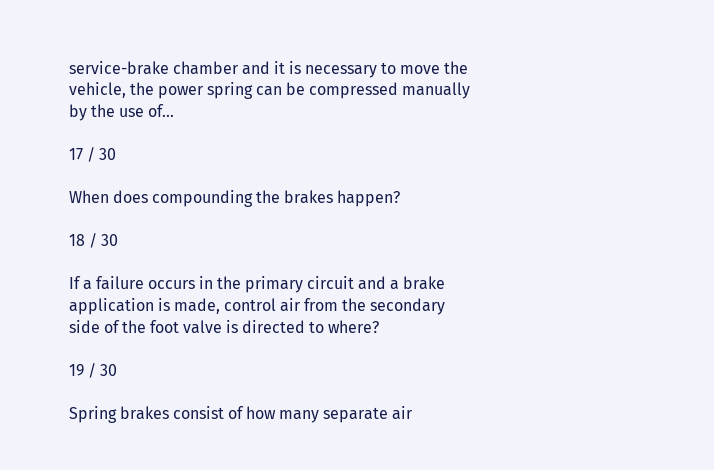service-brake chamber and it is necessary to move the vehicle, the power spring can be compressed manually by the use of...

17 / 30

When does compounding the brakes happen?

18 / 30

If a failure occurs in the primary circuit and a brake application is made, control air from the secondary side of the foot valve is directed to where?

19 / 30

Spring brakes consist of how many separate air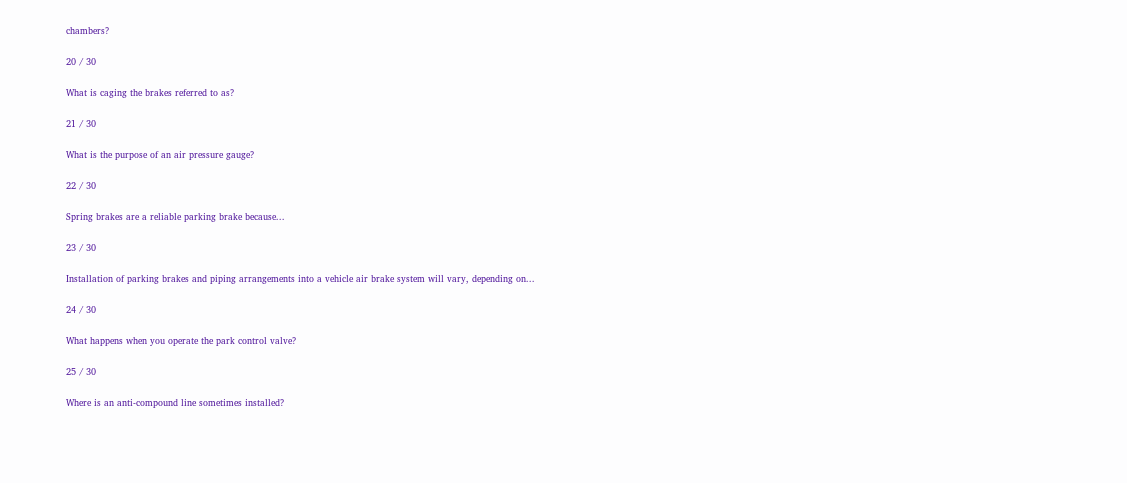chambers?

20 / 30

What is caging the brakes referred to as?

21 / 30

What is the purpose of an air pressure gauge?

22 / 30

Spring brakes are a reliable parking brake because...

23 / 30

Installation of parking brakes and piping arrangements into a vehicle air brake system will vary, depending on...

24 / 30

What happens when you operate the park control valve?

25 / 30

Where is an anti-compound line sometimes installed?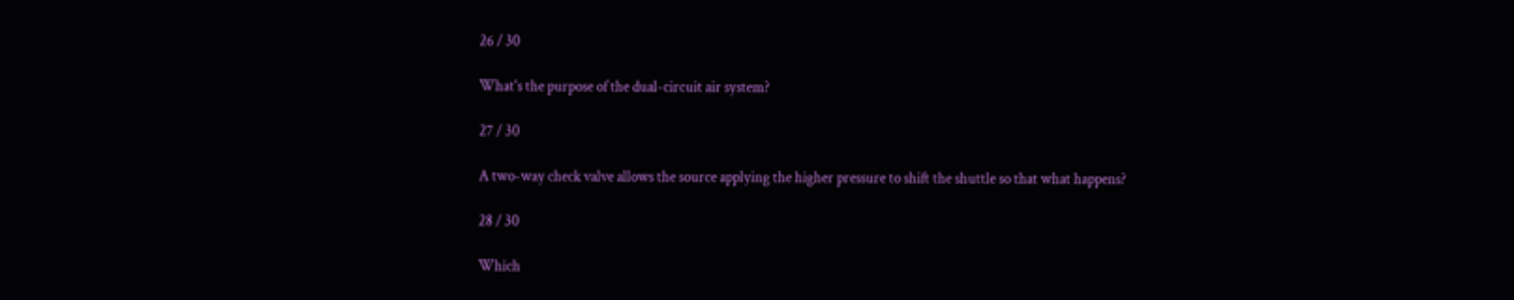26 / 30

What's the purpose of the dual-circuit air system?

27 / 30

A two-way check valve allows the source applying the higher pressure to shift the shuttle so that what happens?

28 / 30

Which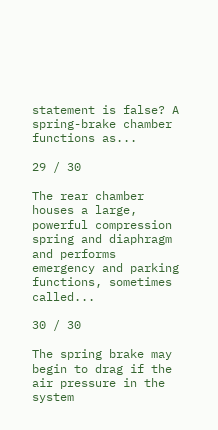statement is false? A spring-brake chamber functions as...

29 / 30

The rear chamber houses a large, powerful compression spring and diaphragm and performs emergency and parking functions, sometimes called...

30 / 30

The spring brake may begin to drag if the air pressure in the system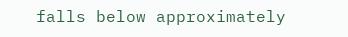falls below approximately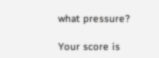what pressure?

Your score is